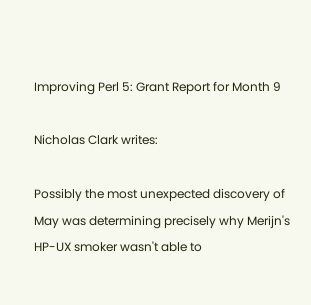Improving Perl 5: Grant Report for Month 9

Nicholas Clark writes:

Possibly the most unexpected discovery of May was determining precisely why Merijn's HP-UX smoker wasn't able to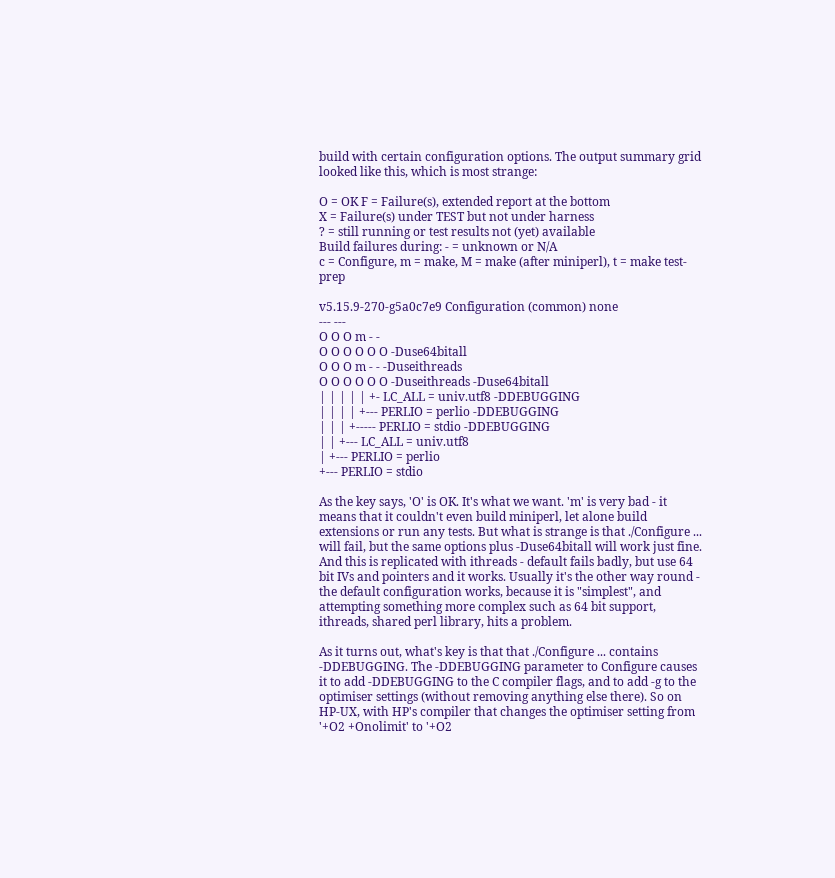build with certain configuration options. The output summary grid looked like this, which is most strange:

O = OK F = Failure(s), extended report at the bottom
X = Failure(s) under TEST but not under harness
? = still running or test results not (yet) available
Build failures during: - = unknown or N/A
c = Configure, m = make, M = make (after miniperl), t = make test-prep

v5.15.9-270-g5a0c7e9 Configuration (common) none
--- ---
O O O m - -
O O O O O O -Duse64bitall
O O O m - - -Duseithreads
O O O O O O -Duseithreads -Duse64bitall
| | | | | +- LC_ALL = univ.utf8 -DDEBUGGING
| | | | +--- PERLIO = perlio -DDEBUGGING
| | | +----- PERLIO = stdio -DDEBUGGING
| | +--- LC_ALL = univ.utf8
| +--- PERLIO = perlio
+--- PERLIO = stdio

As the key says, 'O' is OK. It's what we want. 'm' is very bad - it means that it couldn't even build miniperl, let alone build extensions or run any tests. But what is strange is that ./Configure ... will fail, but the same options plus -Duse64bitall will work just fine. And this is replicated with ithreads - default fails badly, but use 64 bit IVs and pointers and it works. Usually it's the other way round - the default configuration works, because it is "simplest", and attempting something more complex such as 64 bit support, ithreads, shared perl library, hits a problem.

As it turns out, what's key is that that ./Configure ... contains -DDEBUGGING. The -DDEBUGGING parameter to Configure causes it to add -DDEBUGGING to the C compiler flags, and to add -g to the optimiser settings (without removing anything else there). So on HP-UX, with HP's compiler that changes the optimiser setting from '+O2 +Onolimit' to '+O2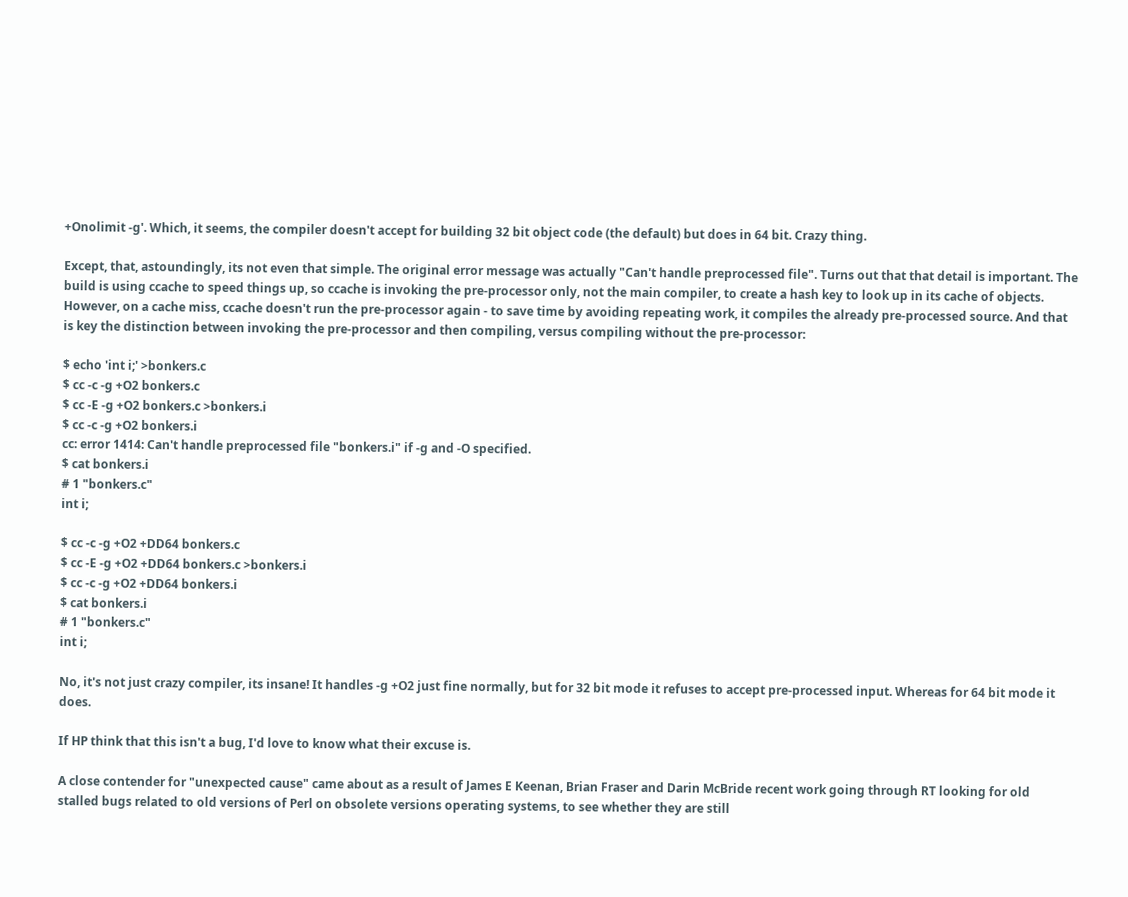+Onolimit -g'. Which, it seems, the compiler doesn't accept for building 32 bit object code (the default) but does in 64 bit. Crazy thing.

Except, that, astoundingly, its not even that simple. The original error message was actually "Can't handle preprocessed file". Turns out that that detail is important. The build is using ccache to speed things up, so ccache is invoking the pre-processor only, not the main compiler, to create a hash key to look up in its cache of objects. However, on a cache miss, ccache doesn't run the pre-processor again - to save time by avoiding repeating work, it compiles the already pre-processed source. And that is key the distinction between invoking the pre-processor and then compiling, versus compiling without the pre-processor:

$ echo 'int i;' >bonkers.c
$ cc -c -g +O2 bonkers.c
$ cc -E -g +O2 bonkers.c >bonkers.i
$ cc -c -g +O2 bonkers.i
cc: error 1414: Can't handle preprocessed file "bonkers.i" if -g and -O specified.
$ cat bonkers.i
# 1 "bonkers.c"
int i;

$ cc -c -g +O2 +DD64 bonkers.c
$ cc -E -g +O2 +DD64 bonkers.c >bonkers.i
$ cc -c -g +O2 +DD64 bonkers.i
$ cat bonkers.i
# 1 "bonkers.c"
int i;

No, it's not just crazy compiler, its insane! It handles -g +O2 just fine normally, but for 32 bit mode it refuses to accept pre-processed input. Whereas for 64 bit mode it does.

If HP think that this isn't a bug, I'd love to know what their excuse is.

A close contender for "unexpected cause" came about as a result of James E Keenan, Brian Fraser and Darin McBride recent work going through RT looking for old stalled bugs related to old versions of Perl on obsolete versions operating systems, to see whether they are still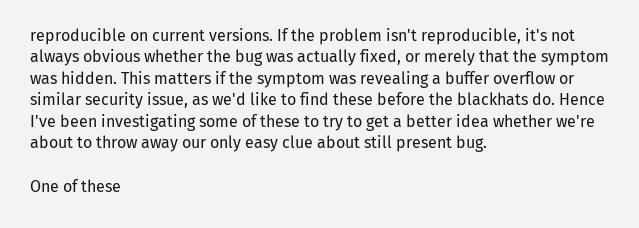reproducible on current versions. If the problem isn't reproducible, it's not always obvious whether the bug was actually fixed, or merely that the symptom was hidden. This matters if the symptom was revealing a buffer overflow or similar security issue, as we'd like to find these before the blackhats do. Hence I've been investigating some of these to try to get a better idea whether we're about to throw away our only easy clue about still present bug.

One of these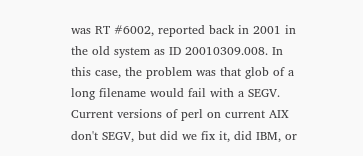was RT #6002, reported back in 2001 in the old system as ID 20010309.008. In this case, the problem was that glob of a long filename would fail with a SEGV. Current versions of perl on current AIX don't SEGV, but did we fix it, did IBM, or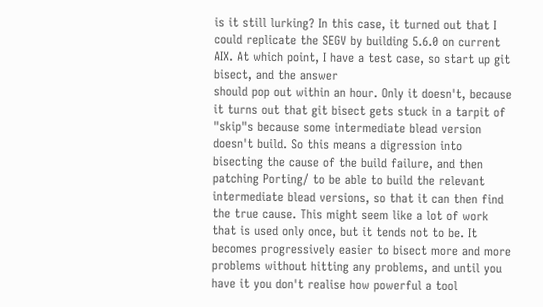is it still lurking? In this case, it turned out that I could replicate the SEGV by building 5.6.0 on current AIX. At which point, I have a test case, so start up git bisect, and the answer
should pop out within an hour. Only it doesn't, because it turns out that git bisect gets stuck in a tarpit of "skip"s because some intermediate blead version doesn't build. So this means a digression into bisecting the cause of the build failure, and then patching Porting/ to be able to build the relevant intermediate blead versions, so that it can then find the true cause. This might seem like a lot of work that is used only once, but it tends not to be. It becomes progressively easier to bisect more and more problems without hitting any problems, and until you have it you don't realise how powerful a tool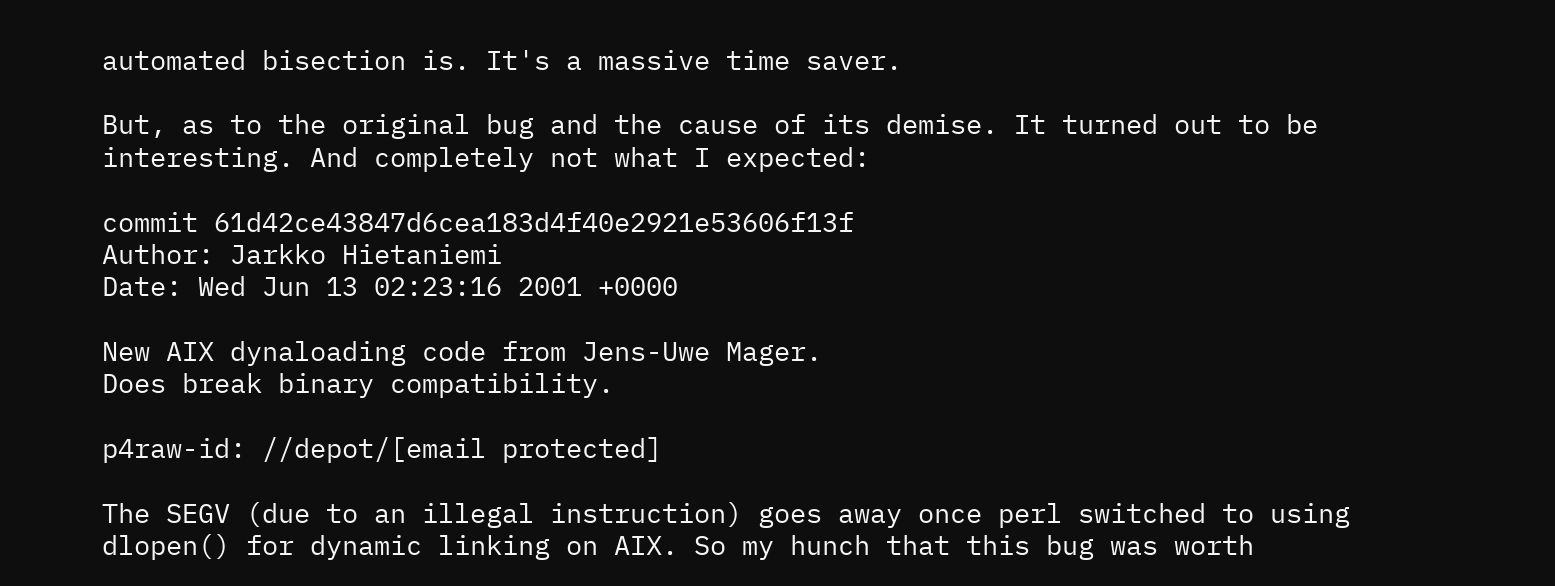automated bisection is. It's a massive time saver.

But, as to the original bug and the cause of its demise. It turned out to be interesting. And completely not what I expected:

commit 61d42ce43847d6cea183d4f40e2921e53606f13f
Author: Jarkko Hietaniemi
Date: Wed Jun 13 02:23:16 2001 +0000

New AIX dynaloading code from Jens-Uwe Mager.
Does break binary compatibility.

p4raw-id: //depot/[email protected]

The SEGV (due to an illegal instruction) goes away once perl switched to using dlopen() for dynamic linking on AIX. So my hunch that this bug was worth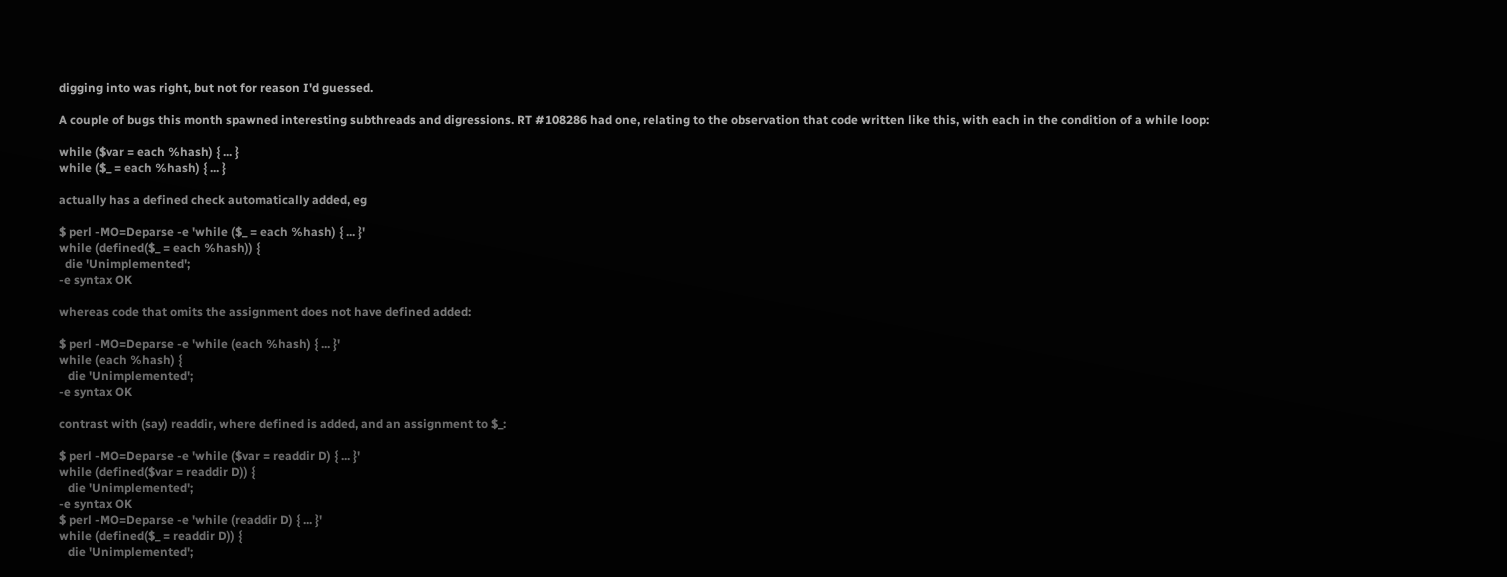digging into was right, but not for reason I'd guessed.

A couple of bugs this month spawned interesting subthreads and digressions. RT #108286 had one, relating to the observation that code written like this, with each in the condition of a while loop:

while ($var = each %hash) { ... }
while ($_ = each %hash) { ... }

actually has a defined check automatically added, eg

$ perl -MO=Deparse -e 'while ($_ = each %hash) { ... }'
while (defined($_ = each %hash)) {
  die 'Unimplemented';
-e syntax OK

whereas code that omits the assignment does not have defined added:

$ perl -MO=Deparse -e 'while (each %hash) { ... }'
while (each %hash) {
   die 'Unimplemented';
-e syntax OK

contrast with (say) readdir, where defined is added, and an assignment to $_:

$ perl -MO=Deparse -e 'while ($var = readdir D) { ... }'
while (defined($var = readdir D)) {
   die 'Unimplemented';
-e syntax OK
$ perl -MO=Deparse -e 'while (readdir D) { ... }'
while (defined($_ = readdir D)) {
   die 'Unimplemented';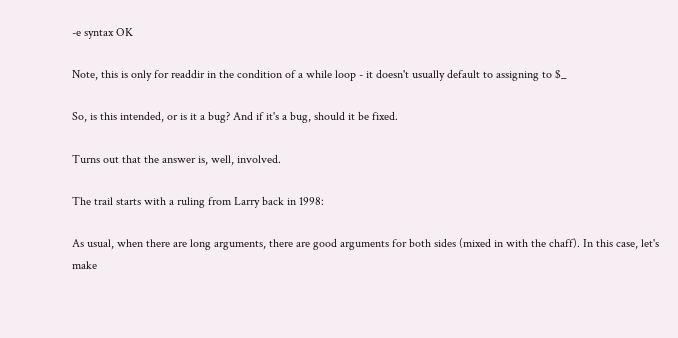-e syntax OK

Note, this is only for readdir in the condition of a while loop - it doesn't usually default to assigning to $_

So, is this intended, or is it a bug? And if it's a bug, should it be fixed.

Turns out that the answer is, well, involved.

The trail starts with a ruling from Larry back in 1998:

As usual, when there are long arguments, there are good arguments for both sides (mixed in with the chaff). In this case, let's make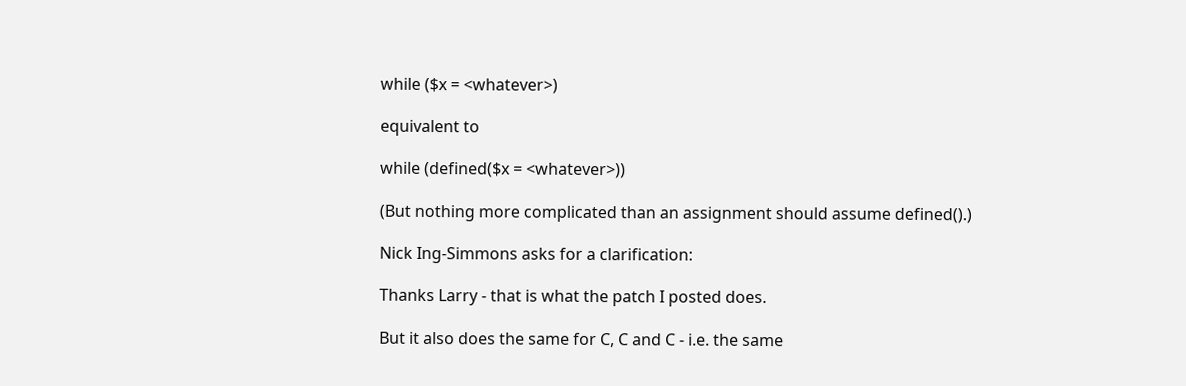while ($x = <whatever>)

equivalent to

while (defined($x = <whatever>))

(But nothing more complicated than an assignment should assume defined().)

Nick Ing-Simmons asks for a clarification:

Thanks Larry - that is what the patch I posted does.

But it also does the same for C, C and C - i.e. the same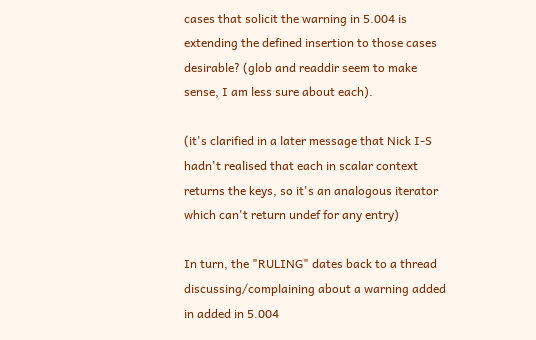cases that solicit the warning in 5.004 is extending the defined insertion to those cases desirable? (glob and readdir seem to make sense, I am less sure about each).

(it's clarified in a later message that Nick I-S hadn't realised that each in scalar context returns the keys, so it's an analogous iterator which can't return undef for any entry)

In turn, the "RULING" dates back to a thread discussing/complaining about a warning added in added in 5.004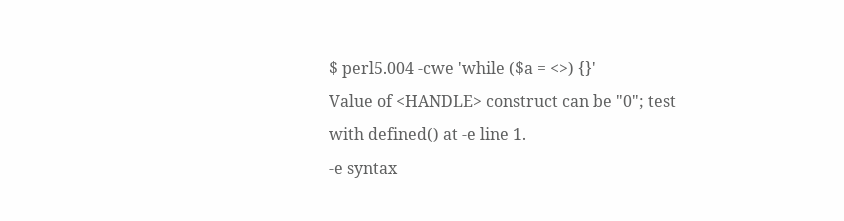$ perl5.004 -cwe 'while ($a = <>) {}'
Value of <HANDLE> construct can be "0"; test with defined() at -e line 1.
-e syntax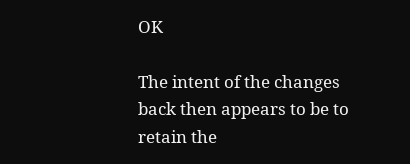OK

The intent of the changes back then appears to be to retain the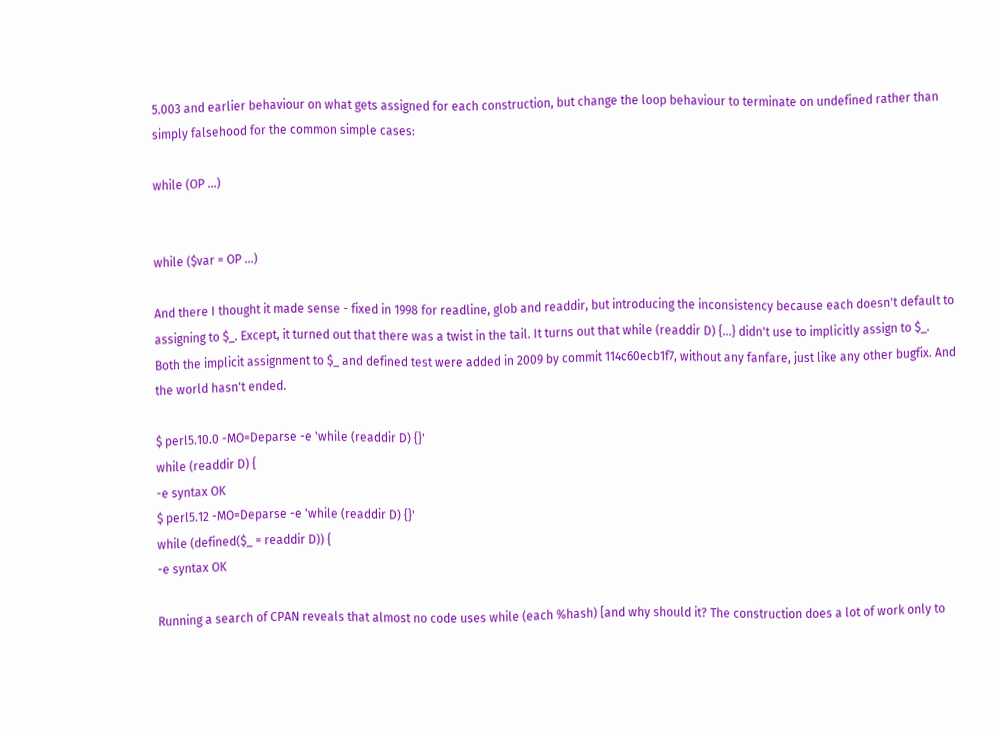5.003 and earlier behaviour on what gets assigned for each construction, but change the loop behaviour to terminate on undefined rather than simply falsehood for the common simple cases:

while (OP ...)


while ($var = OP ...)

And there I thought it made sense - fixed in 1998 for readline, glob and readdir, but introducing the inconsistency because each doesn't default to assigning to $_. Except, it turned out that there was a twist in the tail. It turns out that while (readdir D) {...} didn't use to implicitly assign to $_. Both the implicit assignment to $_ and defined test were added in 2009 by commit 114c60ecb1f7, without any fanfare, just like any other bugfix. And the world hasn't ended.

$ perl5.10.0 -MO=Deparse -e 'while (readdir D) {}'
while (readdir D) {
-e syntax OK
$ perl5.12 -MO=Deparse -e 'while (readdir D) {}'
while (defined($_ = readdir D)) {
-e syntax OK

Running a search of CPAN reveals that almost no code uses while (each %hash) [and why should it? The construction does a lot of work only to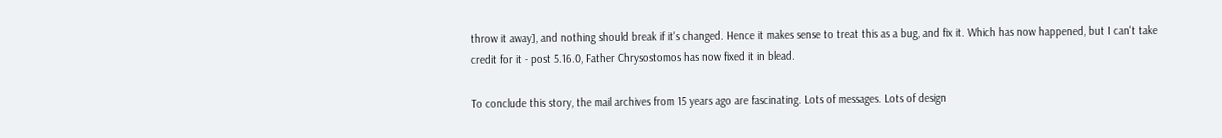throw it away], and nothing should break if it's changed. Hence it makes sense to treat this as a bug, and fix it. Which has now happened, but I can't take credit for it - post 5.16.0, Father Chrysostomos has now fixed it in blead.

To conclude this story, the mail archives from 15 years ago are fascinating. Lots of messages. Lots of design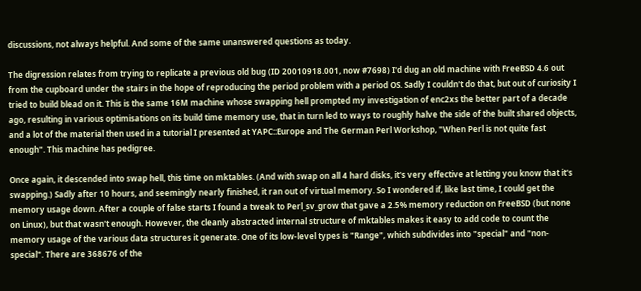discussions, not always helpful. And some of the same unanswered questions as today.

The digression relates from trying to replicate a previous old bug (ID 20010918.001, now #7698) I'd dug an old machine with FreeBSD 4.6 out from the cupboard under the stairs in the hope of reproducing the period problem with a period OS. Sadly I couldn't do that, but out of curiosity I tried to build blead on it. This is the same 16M machine whose swapping hell prompted my investigation of enc2xs the better part of a decade ago, resulting in various optimisations on its build time memory use, that in turn led to ways to roughly halve the side of the built shared objects, and a lot of the material then used in a tutorial I presented at YAPC::Europe and The German Perl Workshop, "When Perl is not quite fast enough". This machine has pedigree.

Once again, it descended into swap hell, this time on mktables. (And with swap on all 4 hard disks, it's very effective at letting you know that it's swapping.) Sadly after 10 hours, and seemingly nearly finished, it ran out of virtual memory. So I wondered if, like last time, I could get the memory usage down. After a couple of false starts I found a tweak to Perl_sv_grow that gave a 2.5% memory reduction on FreeBSD (but none on Linux), but that wasn't enough. However, the cleanly abstracted internal structure of mktables makes it easy to add code to count the memory usage of the various data structures it generate. One of its low-level types is "Range", which subdivides into "special" and "non-special". There are 368676 of the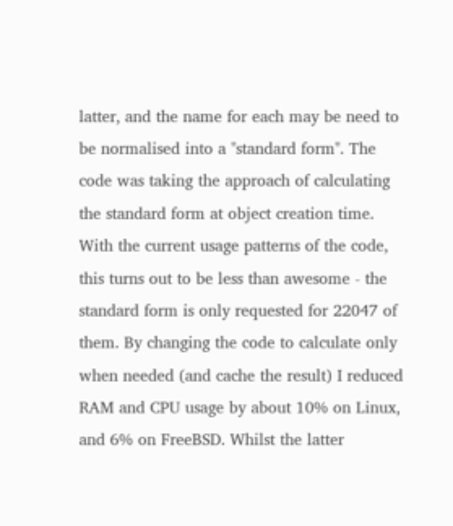latter, and the name for each may be need to be normalised into a "standard form". The code was taking the approach of calculating the standard form at object creation time. With the current usage patterns of the code, this turns out to be less than awesome - the standard form is only requested for 22047 of them. By changing the code to calculate only when needed (and cache the result) I reduced RAM and CPU usage by about 10% on Linux, and 6% on FreeBSD. Whilst the latter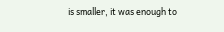is smaller, it was enough to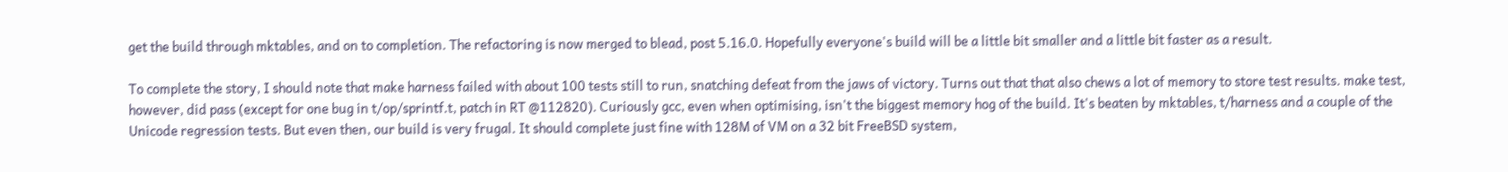get the build through mktables, and on to completion. The refactoring is now merged to blead, post 5.16.0. Hopefully everyone's build will be a little bit smaller and a little bit faster as a result.

To complete the story, I should note that make harness failed with about 100 tests still to run, snatching defeat from the jaws of victory. Turns out that that also chews a lot of memory to store test results. make test, however, did pass (except for one bug in t/op/sprintf.t, patch in RT @112820). Curiously gcc, even when optimising, isn't the biggest memory hog of the build. It's beaten by mktables, t/harness and a couple of the Unicode regression tests. But even then, our build is very frugal. It should complete just fine with 128M of VM on a 32 bit FreeBSD system,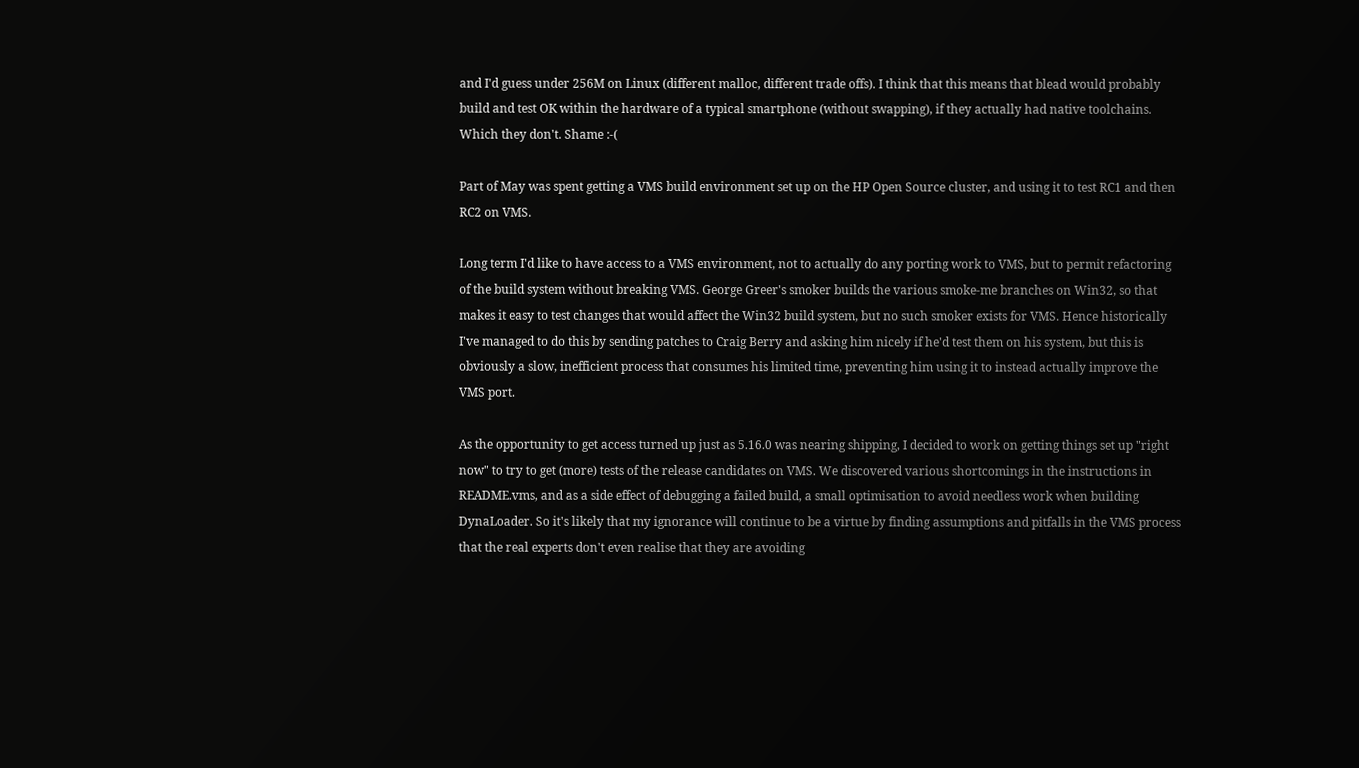and I'd guess under 256M on Linux (different malloc, different trade offs). I think that this means that blead would probably build and test OK within the hardware of a typical smartphone (without swapping), if they actually had native toolchains. Which they don't. Shame :-(

Part of May was spent getting a VMS build environment set up on the HP Open Source cluster, and using it to test RC1 and then RC2 on VMS.

Long term I'd like to have access to a VMS environment, not to actually do any porting work to VMS, but to permit refactoring of the build system without breaking VMS. George Greer's smoker builds the various smoke-me branches on Win32, so that makes it easy to test changes that would affect the Win32 build system, but no such smoker exists for VMS. Hence historically I've managed to do this by sending patches to Craig Berry and asking him nicely if he'd test them on his system, but this is obviously a slow, inefficient process that consumes his limited time, preventing him using it to instead actually improve the VMS port.

As the opportunity to get access turned up just as 5.16.0 was nearing shipping, I decided to work on getting things set up "right now" to try to get (more) tests of the release candidates on VMS. We discovered various shortcomings in the instructions in README.vms, and as a side effect of debugging a failed build, a small optimisation to avoid needless work when building DynaLoader. So it's likely that my ignorance will continue to be a virtue by finding assumptions and pitfalls in the VMS process that the real experts don't even realise that they are avoiding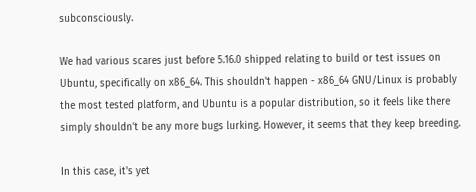subconsciously.

We had various scares just before 5.16.0 shipped relating to build or test issues on Ubuntu, specifically on x86_64. This shouldn't happen - x86_64 GNU/Linux is probably the most tested platform, and Ubuntu is a popular distribution, so it feels like there simply shouldn't be any more bugs lurking. However, it seems that they keep breeding.

In this case, it's yet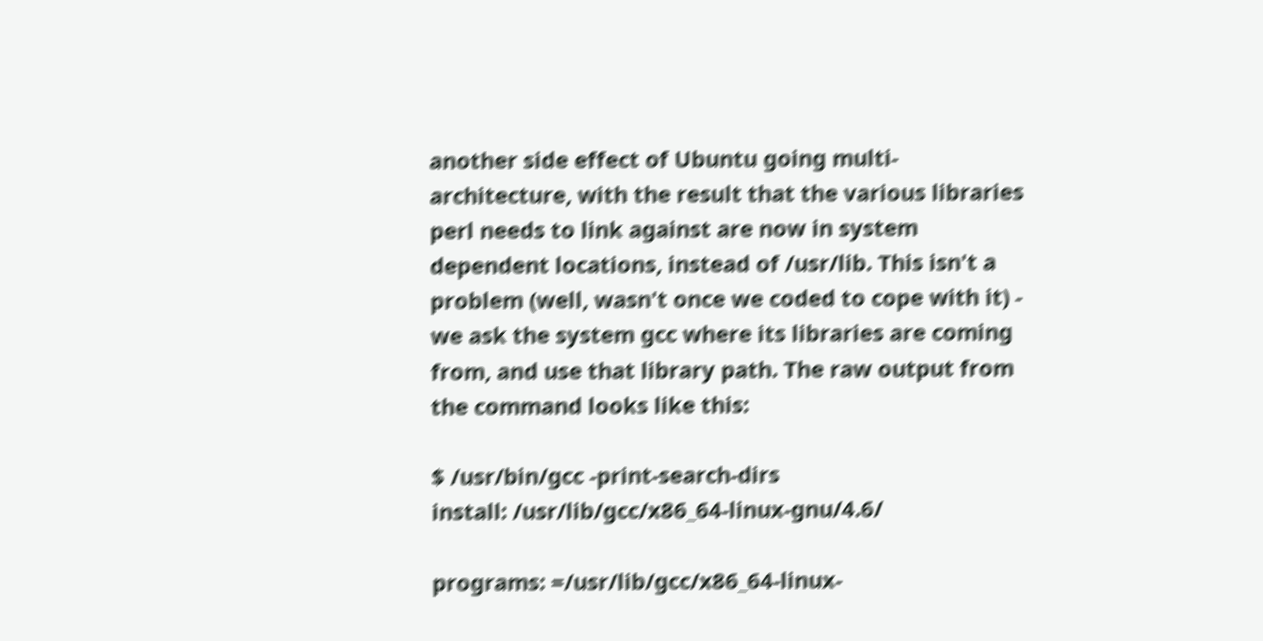another side effect of Ubuntu going multi-architecture, with the result that the various libraries perl needs to link against are now in system dependent locations, instead of /usr/lib. This isn't a problem (well, wasn't once we coded to cope with it) - we ask the system gcc where its libraries are coming from, and use that library path. The raw output from the command looks like this:

$ /usr/bin/gcc -print-search-dirs
install: /usr/lib/gcc/x86_64-linux-gnu/4.6/

programs: =/usr/lib/gcc/x86_64-linux-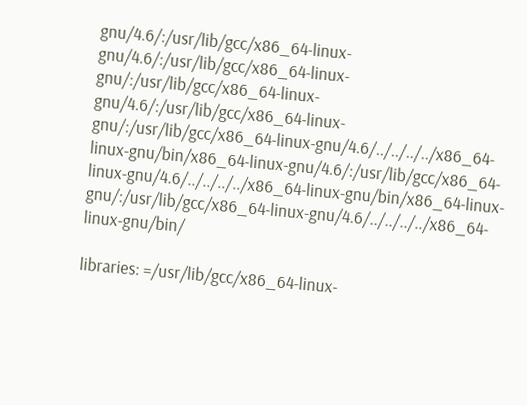gnu/4.6/:/usr/lib/gcc/x86_64-linux-gnu/4.6/:/usr/lib/gcc/x86_64-linux-gnu/:/usr/lib/gcc/x86_64-linux-gnu/4.6/:/usr/lib/gcc/x86_64-linux-gnu/:/usr/lib/gcc/x86_64-linux-gnu/4.6/../../../../x86_64-linux-gnu/bin/x86_64-linux-gnu/4.6/:/usr/lib/gcc/x86_64-linux-gnu/4.6/../../../../x86_64-linux-gnu/bin/x86_64-linux-gnu/:/usr/lib/gcc/x86_64-linux-gnu/4.6/../../../../x86_64-linux-gnu/bin/

libraries: =/usr/lib/gcc/x86_64-linux-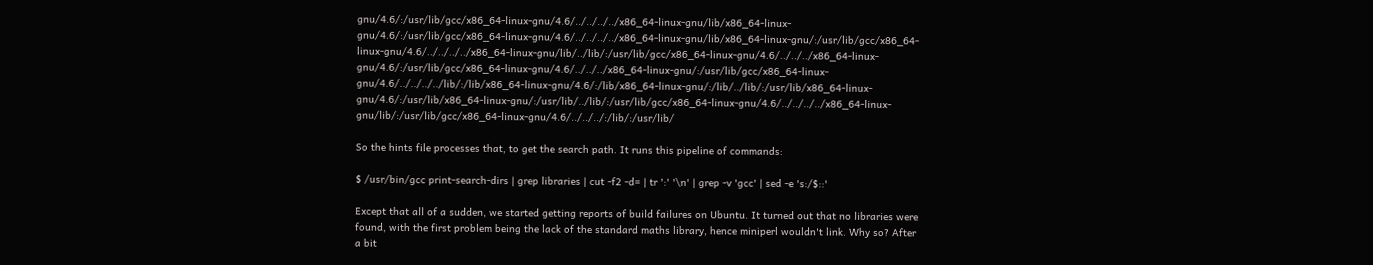gnu/4.6/:/usr/lib/gcc/x86_64-linux-gnu/4.6/../../../../x86_64-linux-gnu/lib/x86_64-linux-gnu/4.6/:/usr/lib/gcc/x86_64-linux-gnu/4.6/../../../../x86_64-linux-gnu/lib/x86_64-linux-gnu/:/usr/lib/gcc/x86_64-linux-gnu/4.6/../../../../x86_64-linux-gnu/lib/../lib/:/usr/lib/gcc/x86_64-linux-gnu/4.6/../../../x86_64-linux-gnu/4.6/:/usr/lib/gcc/x86_64-linux-gnu/4.6/../../../x86_64-linux-gnu/:/usr/lib/gcc/x86_64-linux-gnu/4.6/../../../../lib/:/lib/x86_64-linux-gnu/4.6/:/lib/x86_64-linux-gnu/:/lib/../lib/:/usr/lib/x86_64-linux-gnu/4.6/:/usr/lib/x86_64-linux-gnu/:/usr/lib/../lib/:/usr/lib/gcc/x86_64-linux-gnu/4.6/../../../../x86_64-linux-gnu/lib/:/usr/lib/gcc/x86_64-linux-gnu/4.6/../../../:/lib/:/usr/lib/

So the hints file processes that, to get the search path. It runs this pipeline of commands:

$ /usr/bin/gcc print-search-dirs | grep libraries | cut -f2 -d= | tr ':' '\n' | grep -v 'gcc' | sed -e 's:/$::'

Except that all of a sudden, we started getting reports of build failures on Ubuntu. It turned out that no libraries were found, with the first problem being the lack of the standard maths library, hence miniperl wouldn't link. Why so? After a bit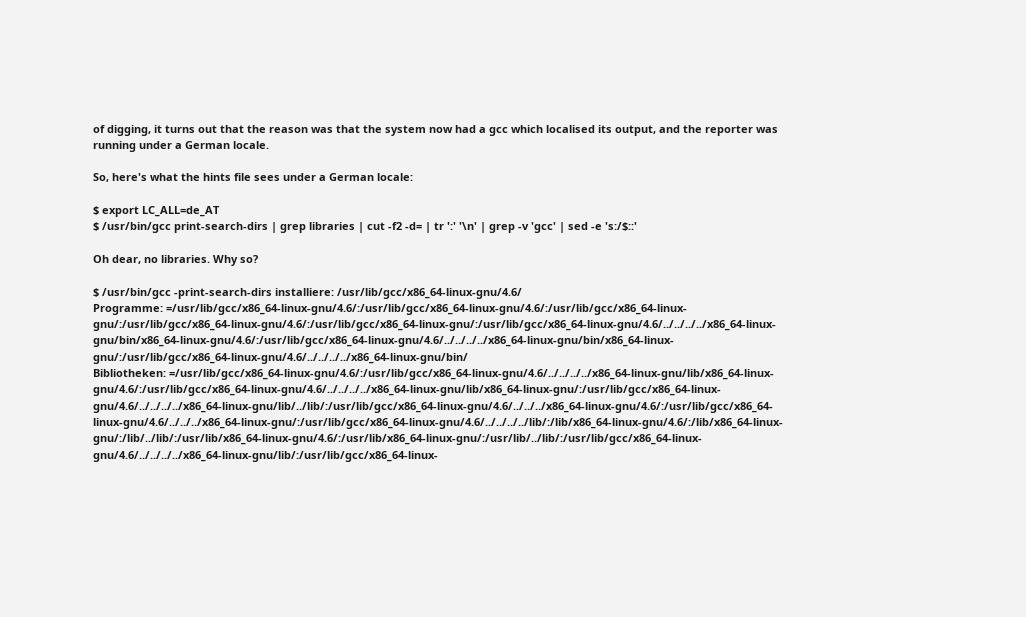of digging, it turns out that the reason was that the system now had a gcc which localised its output, and the reporter was running under a German locale.

So, here's what the hints file sees under a German locale:

$ export LC_ALL=de_AT
$ /usr/bin/gcc print-search-dirs | grep libraries | cut -f2 -d= | tr ':' '\n' | grep -v 'gcc' | sed -e 's:/$::'

Oh dear, no libraries. Why so?

$ /usr/bin/gcc -print-search-dirs installiere: /usr/lib/gcc/x86_64-linux-gnu/4.6/
Programme: =/usr/lib/gcc/x86_64-linux-gnu/4.6/:/usr/lib/gcc/x86_64-linux-gnu/4.6/:/usr/lib/gcc/x86_64-linux-gnu/:/usr/lib/gcc/x86_64-linux-gnu/4.6/:/usr/lib/gcc/x86_64-linux-gnu/:/usr/lib/gcc/x86_64-linux-gnu/4.6/../../../../x86_64-linux-gnu/bin/x86_64-linux-gnu/4.6/:/usr/lib/gcc/x86_64-linux-gnu/4.6/../../../../x86_64-linux-gnu/bin/x86_64-linux-gnu/:/usr/lib/gcc/x86_64-linux-gnu/4.6/../../../../x86_64-linux-gnu/bin/
Bibliotheken: =/usr/lib/gcc/x86_64-linux-gnu/4.6/:/usr/lib/gcc/x86_64-linux-gnu/4.6/../../../../x86_64-linux-gnu/lib/x86_64-linux-gnu/4.6/:/usr/lib/gcc/x86_64-linux-gnu/4.6/../../../../x86_64-linux-gnu/lib/x86_64-linux-gnu/:/usr/lib/gcc/x86_64-linux-gnu/4.6/../../../../x86_64-linux-gnu/lib/../lib/:/usr/lib/gcc/x86_64-linux-gnu/4.6/../../../x86_64-linux-gnu/4.6/:/usr/lib/gcc/x86_64-linux-gnu/4.6/../../../x86_64-linux-gnu/:/usr/lib/gcc/x86_64-linux-gnu/4.6/../../../../lib/:/lib/x86_64-linux-gnu/4.6/:/lib/x86_64-linux-gnu/:/lib/../lib/:/usr/lib/x86_64-linux-gnu/4.6/:/usr/lib/x86_64-linux-gnu/:/usr/lib/../lib/:/usr/lib/gcc/x86_64-linux-gnu/4.6/../../../../x86_64-linux-gnu/lib/:/usr/lib/gcc/x86_64-linux-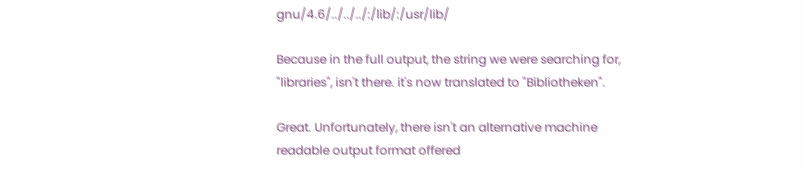gnu/4.6/../../../:/lib/:/usr/lib/

Because in the full output, the string we were searching for, "libraries", isn't there. it's now translated to "Bibliotheken".

Great. Unfortunately, there isn't an alternative machine readable output format offered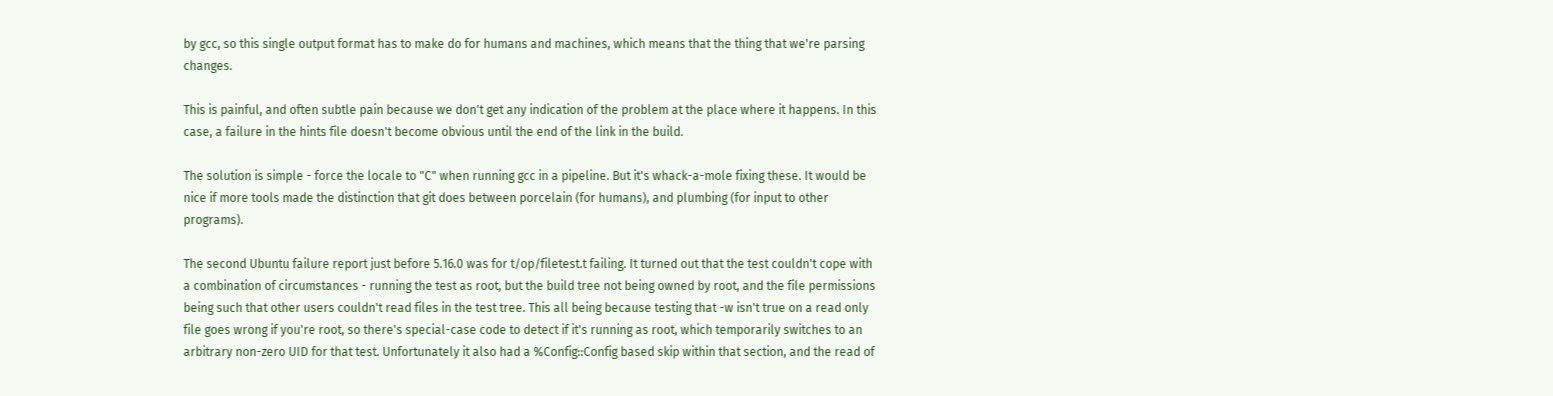by gcc, so this single output format has to make do for humans and machines, which means that the thing that we're parsing changes.

This is painful, and often subtle pain because we don't get any indication of the problem at the place where it happens. In this case, a failure in the hints file doesn't become obvious until the end of the link in the build.

The solution is simple - force the locale to "C" when running gcc in a pipeline. But it's whack-a-mole fixing these. It would be nice if more tools made the distinction that git does between porcelain (for humans), and plumbing (for input to other programs).

The second Ubuntu failure report just before 5.16.0 was for t/op/filetest.t failing. It turned out that the test couldn't cope with a combination of circumstances - running the test as root, but the build tree not being owned by root, and the file permissions being such that other users couldn't read files in the test tree. This all being because testing that -w isn't true on a read only file goes wrong if you're root, so there's special-case code to detect if it's running as root, which temporarily switches to an arbitrary non-zero UID for that test. Unfortunately it also had a %Config::Config based skip within that section, and the read of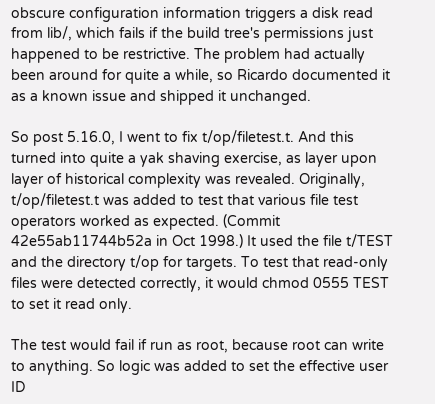obscure configuration information triggers a disk read from lib/, which fails if the build tree's permissions just happened to be restrictive. The problem had actually been around for quite a while, so Ricardo documented it as a known issue and shipped it unchanged.

So post 5.16.0, I went to fix t/op/filetest.t. And this turned into quite a yak shaving exercise, as layer upon layer of historical complexity was revealed. Originally, t/op/filetest.t was added to test that various file test operators worked as expected. (Commit 42e55ab11744b52a in Oct 1998.) It used the file t/TEST and the directory t/op for targets. To test that read-only files were detected correctly, it would chmod 0555 TEST to set it read only.

The test would fail if run as root, because root can write to anything. So logic was added to set the effective user ID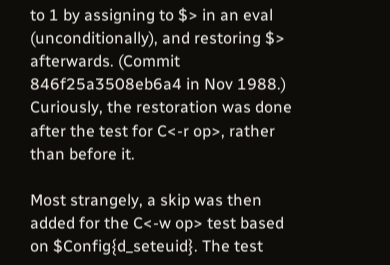to 1 by assigning to $> in an eval (unconditionally), and restoring $> afterwards. (Commit 846f25a3508eb6a4 in Nov 1988.) Curiously, the restoration was done after the test for C<-r op>, rather than before it.

Most strangely, a skip was then added for the C<-w op> test based on $Config{d_seteuid}. The test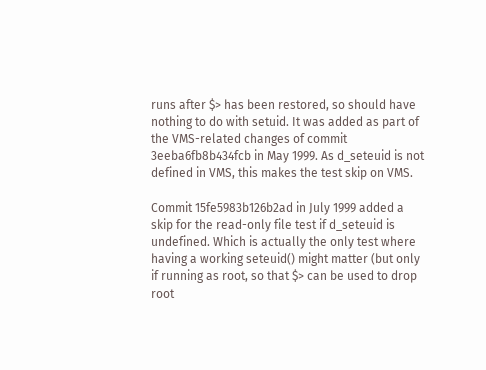runs after $> has been restored, so should have nothing to do with setuid. It was added as part of the VMS-related changes of commit 3eeba6fb8b434fcb in May 1999. As d_seteuid is not defined in VMS, this makes the test skip on VMS.

Commit 15fe5983b126b2ad in July 1999 added a skip for the read-only file test if d_seteuid is undefined. Which is actually the only test where having a working seteuid() might matter (but only if running as root, so that $> can be used to drop root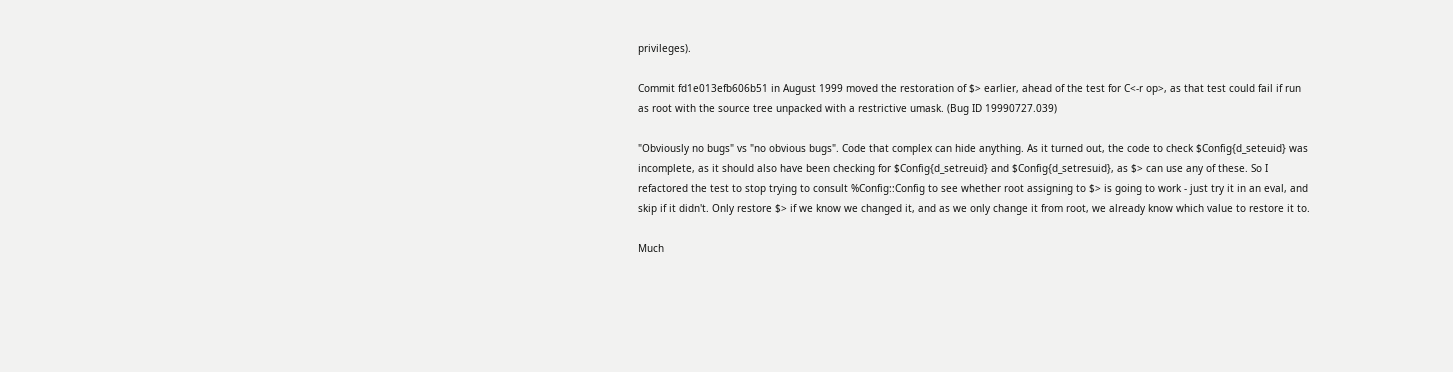privileges).

Commit fd1e013efb606b51 in August 1999 moved the restoration of $> earlier, ahead of the test for C<-r op>, as that test could fail if run as root with the source tree unpacked with a restrictive umask. (Bug ID 19990727.039)

"Obviously no bugs" vs "no obvious bugs". Code that complex can hide anything. As it turned out, the code to check $Config{d_seteuid} was incomplete, as it should also have been checking for $Config{d_setreuid} and $Config{d_setresuid}, as $> can use any of these. So I refactored the test to stop trying to consult %Config::Config to see whether root assigning to $> is going to work - just try it in an eval, and skip if it didn't. Only restore $> if we know we changed it, and as we only change it from root, we already know which value to restore it to.

Much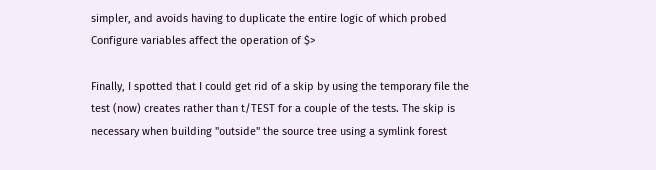simpler, and avoids having to duplicate the entire logic of which probed Configure variables affect the operation of $>

Finally, I spotted that I could get rid of a skip by using the temporary file the test (now) creates rather than t/TEST for a couple of the tests. The skip is necessary when building "outside" the source tree using a symlink forest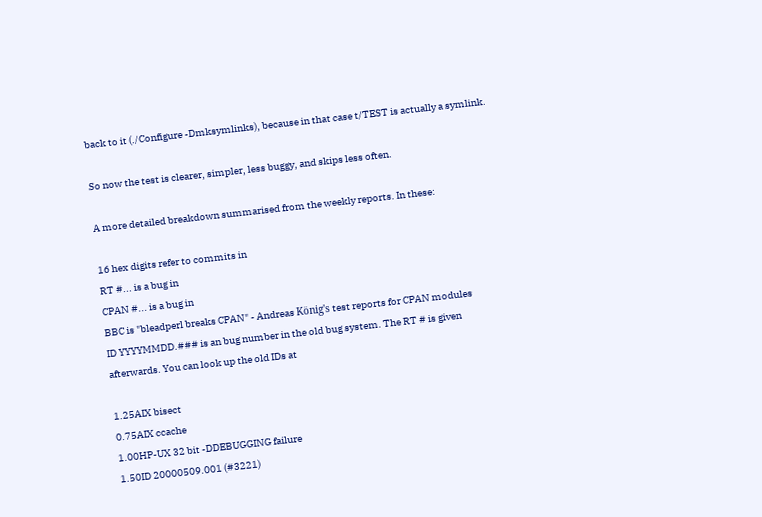back to it (./Configure -Dmksymlinks), because in that case t/TEST is actually a symlink.

So now the test is clearer, simpler, less buggy, and skips less often.

A more detailed breakdown summarised from the weekly reports. In these:

16 hex digits refer to commits in
RT #... is a bug in
CPAN #... is a bug in
BBC is "bleadperl breaks CPAN" - Andreas König's test reports for CPAN modules
ID YYYYMMDD.### is an bug number in the old bug system. The RT # is given
afterwards. You can look up the old IDs at

1.25AIX bisect
0.75AIX ccache
1.00HP-UX 32 bit -DDEBUGGING failure
1.50ID 20000509.001 (#3221)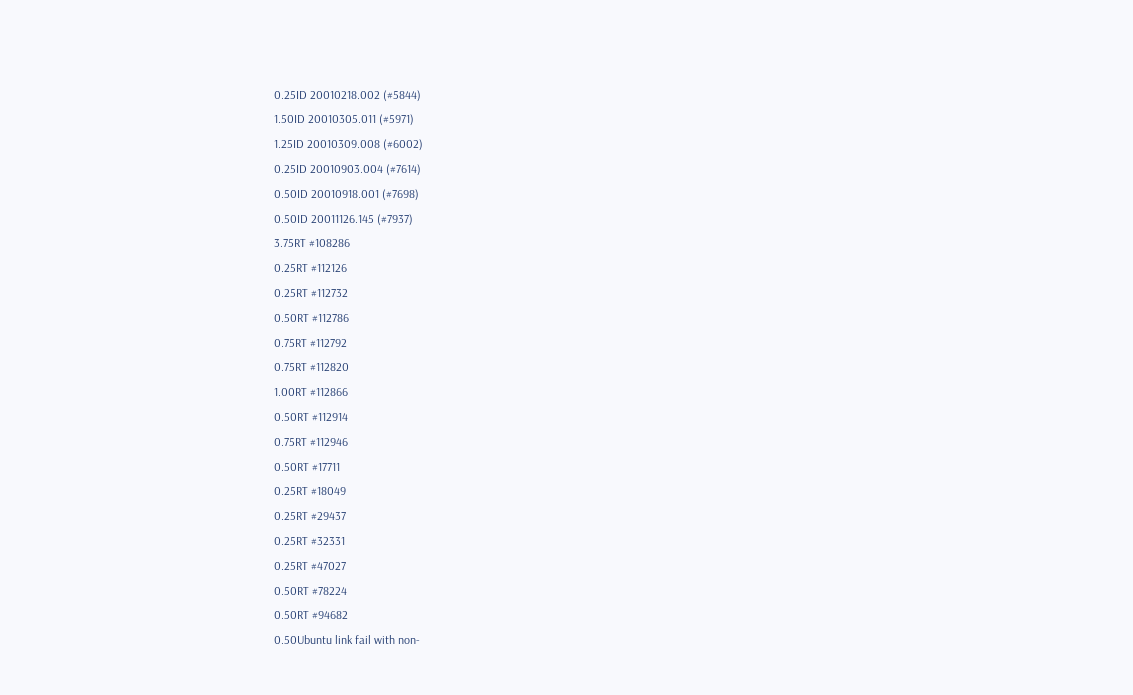0.25ID 20010218.002 (#5844)
1.50ID 20010305.011 (#5971)
1.25ID 20010309.008 (#6002)
0.25ID 20010903.004 (#7614)
0.50ID 20010918.001 (#7698)
0.50ID 20011126.145 (#7937)
3.75RT #108286
0.25RT #112126
0.25RT #112732
0.50RT #112786
0.75RT #112792
0.75RT #112820
1.00RT #112866
0.50RT #112914
0.75RT #112946
0.50RT #17711
0.25RT #18049
0.25RT #29437
0.25RT #32331
0.25RT #47027
0.50RT #78224
0.50RT #94682
0.50Ubuntu link fail with non-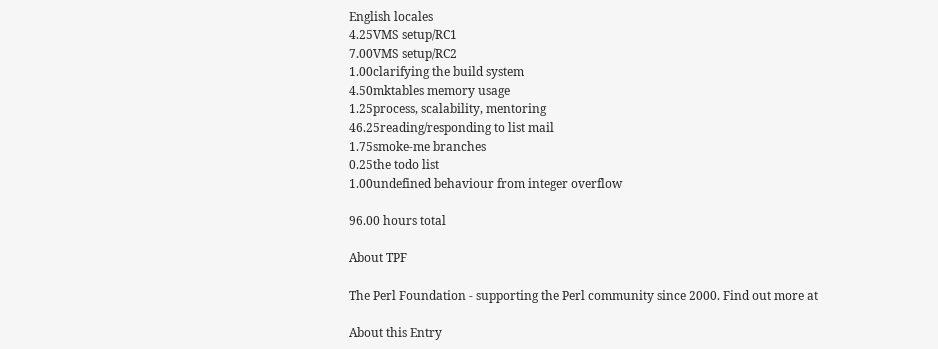English locales
4.25VMS setup/RC1
7.00VMS setup/RC2
1.00clarifying the build system
4.50mktables memory usage
1.25process, scalability, mentoring
46.25reading/responding to list mail
1.75smoke-me branches
0.25the todo list
1.00undefined behaviour from integer overflow

96.00 hours total

About TPF

The Perl Foundation - supporting the Perl community since 2000. Find out more at

About this Entry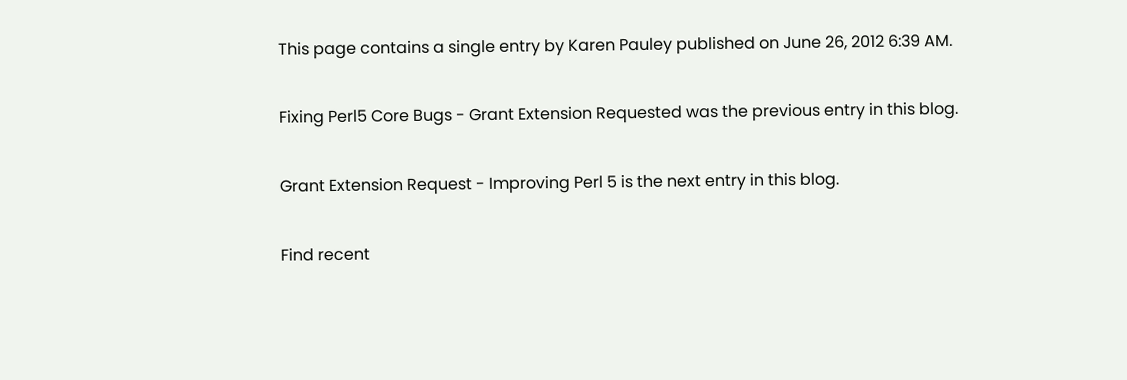This page contains a single entry by Karen Pauley published on June 26, 2012 6:39 AM.

Fixing Perl5 Core Bugs - Grant Extension Requested was the previous entry in this blog.

Grant Extension Request - Improving Perl 5 is the next entry in this blog.

Find recent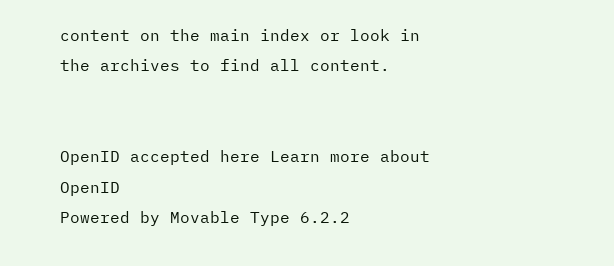content on the main index or look in the archives to find all content.


OpenID accepted here Learn more about OpenID
Powered by Movable Type 6.2.2